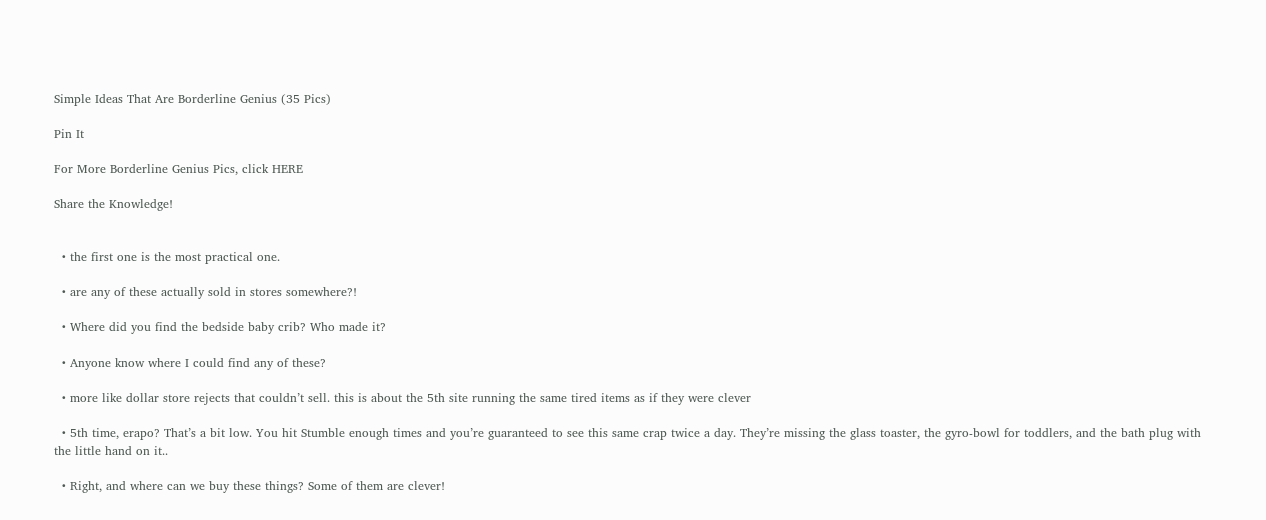Simple Ideas That Are Borderline Genius (35 Pics)

Pin It

For More Borderline Genius Pics, click HERE

Share the Knowledge!


  • the first one is the most practical one.

  • are any of these actually sold in stores somewhere?!

  • Where did you find the bedside baby crib? Who made it?

  • Anyone know where I could find any of these?

  • more like dollar store rejects that couldn’t sell. this is about the 5th site running the same tired items as if they were clever

  • 5th time, erapo? That’s a bit low. You hit Stumble enough times and you’re guaranteed to see this same crap twice a day. They’re missing the glass toaster, the gyro-bowl for toddlers, and the bath plug with the little hand on it..

  • Right, and where can we buy these things? Some of them are clever!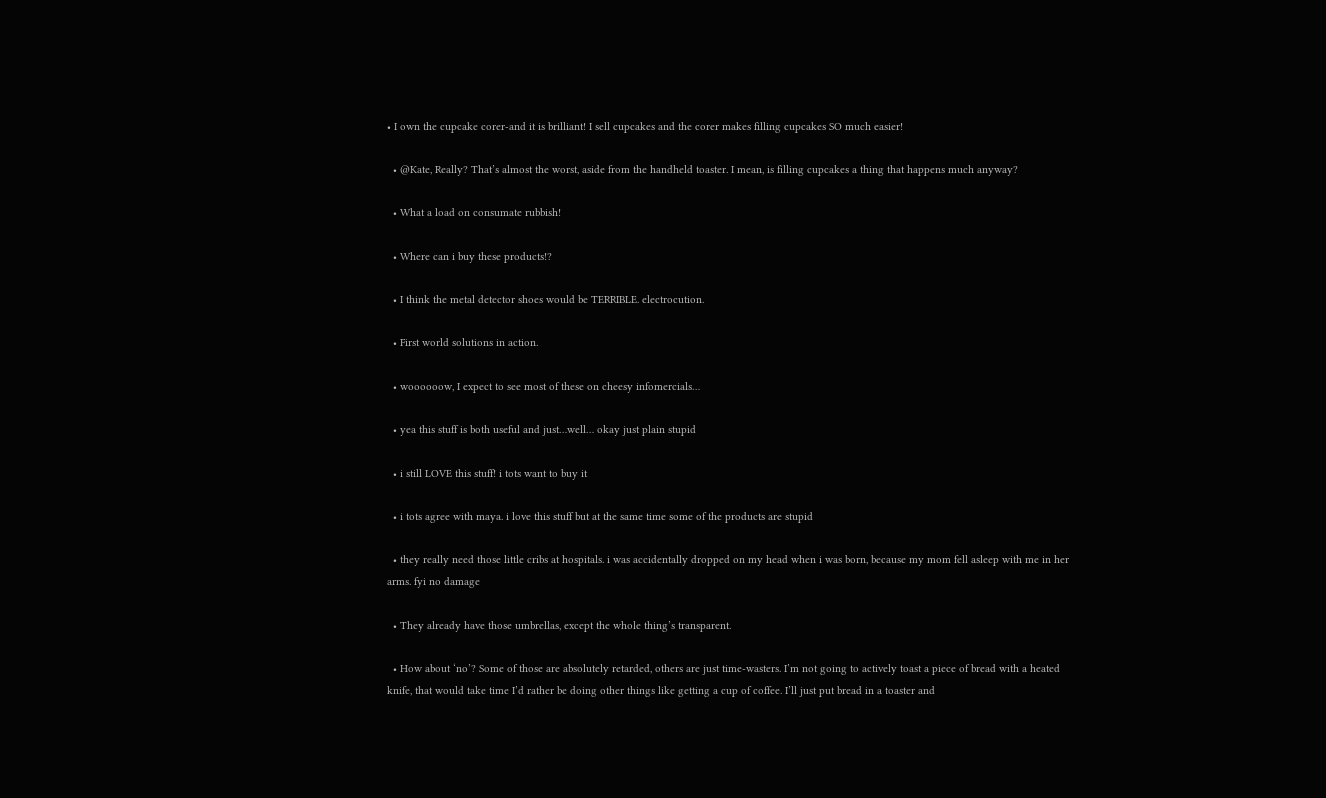• I own the cupcake corer-and it is brilliant! I sell cupcakes and the corer makes filling cupcakes SO much easier!

  • @Kate, Really? That’s almost the worst, aside from the handheld toaster. I mean, is filling cupcakes a thing that happens much anyway?

  • What a load on consumate rubbish!

  • Where can i buy these products!?

  • I think the metal detector shoes would be TERRIBLE. electrocution.

  • First world solutions in action.

  • woooooow, I expect to see most of these on cheesy infomercials…

  • yea this stuff is both useful and just…well… okay just plain stupid

  • i still LOVE this stuff! i tots want to buy it

  • i tots agree with maya. i love this stuff but at the same time some of the products are stupid

  • they really need those little cribs at hospitals. i was accidentally dropped on my head when i was born, because my mom fell asleep with me in her arms. fyi no damage

  • They already have those umbrellas, except the whole thing’s transparent.

  • How about ‘no’? Some of those are absolutely retarded, others are just time-wasters. I’m not going to actively toast a piece of bread with a heated knife, that would take time I’d rather be doing other things like getting a cup of coffee. I’ll just put bread in a toaster and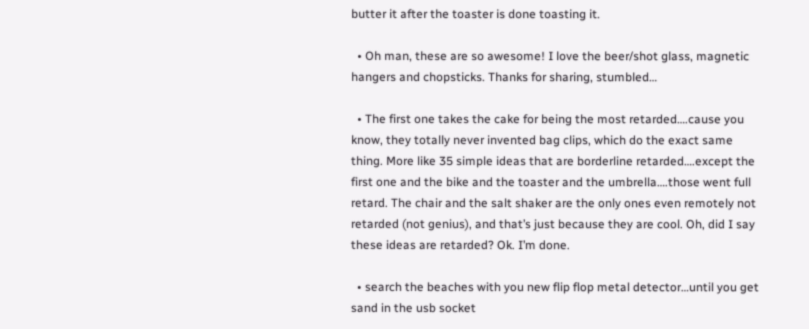butter it after the toaster is done toasting it.

  • Oh man, these are so awesome! I love the beer/shot glass, magnetic hangers and chopsticks. Thanks for sharing, stumbled…

  • The first one takes the cake for being the most retarded….cause you know, they totally never invented bag clips, which do the exact same thing. More like 35 simple ideas that are borderline retarded….except the first one and the bike and the toaster and the umbrella….those went full retard. The chair and the salt shaker are the only ones even remotely not retarded (not genius), and that’s just because they are cool. Oh, did I say these ideas are retarded? Ok. I’m done.

  • search the beaches with you new flip flop metal detector…until you get sand in the usb socket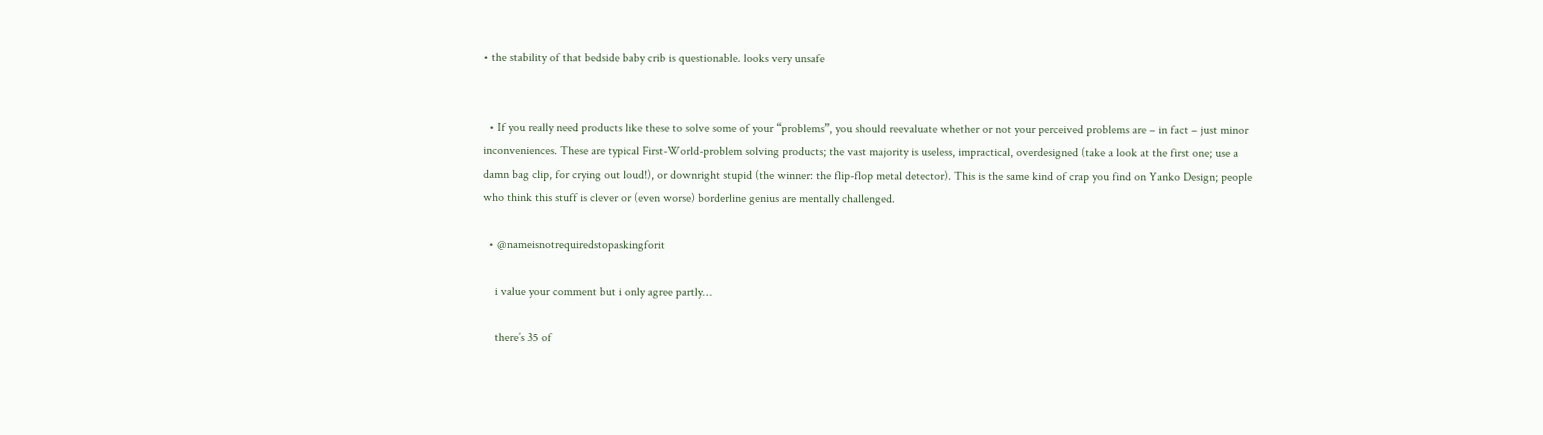• the stability of that bedside baby crib is questionable. looks very unsafe


  • If you really need products like these to solve some of your “problems”, you should reevaluate whether or not your perceived problems are – in fact – just minor inconveniences. These are typical First-World-problem solving products; the vast majority is useless, impractical, overdesigned (take a look at the first one; use a damn bag clip, for crying out loud!), or downright stupid (the winner: the flip-flop metal detector). This is the same kind of crap you find on Yanko Design; people who think this stuff is clever or (even worse) borderline genius are mentally challenged.

  • @nameisnotrequiredstopaskingforit

    i value your comment but i only agree partly…

    there’s 35 of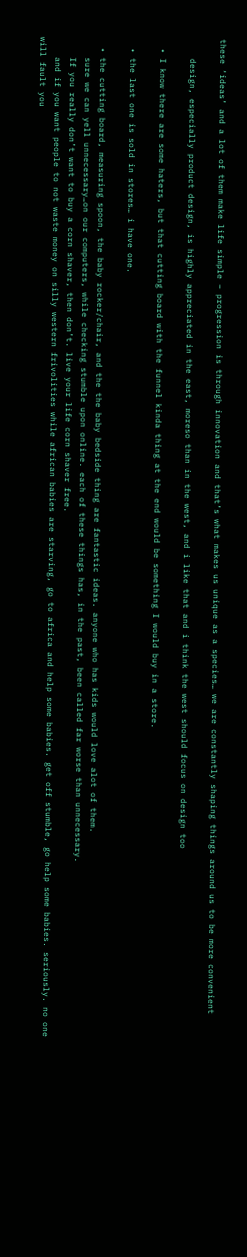these ‘ideas’ and a lot of them make life simple – progression is through innovation and that’s what makes us unique as a species… we are constantly shaping things around us to be more convenient

    design, especially product design, is highly appreciated in the east, moreso than in the west, and i like that and i think the west should focus on design too

  • I know there are some haters, but that cutting board with the funnel kinda thing at the end would be something I would buy in a store.

  • the last one is sold in stores… i have one.

  • the cutting board, measuring spoon, the baby rocker/chair, and the the baby bedside thing are fantastic ideas. anyone who has kids would love alot of them.
    sure we can yell unnecessary…on our computers, while checking stumble upon online. each of these things has, in the past, been called far worse than unnecessary.
    If you really don’t want to buy a corn shaver, then don’t. live your life corn shaver free.
    and if you want people to not waste money on silly western frivolities while african babies are starving, go to africa and help some babies. get off stumble, go help some babies. seriously. no one will fault you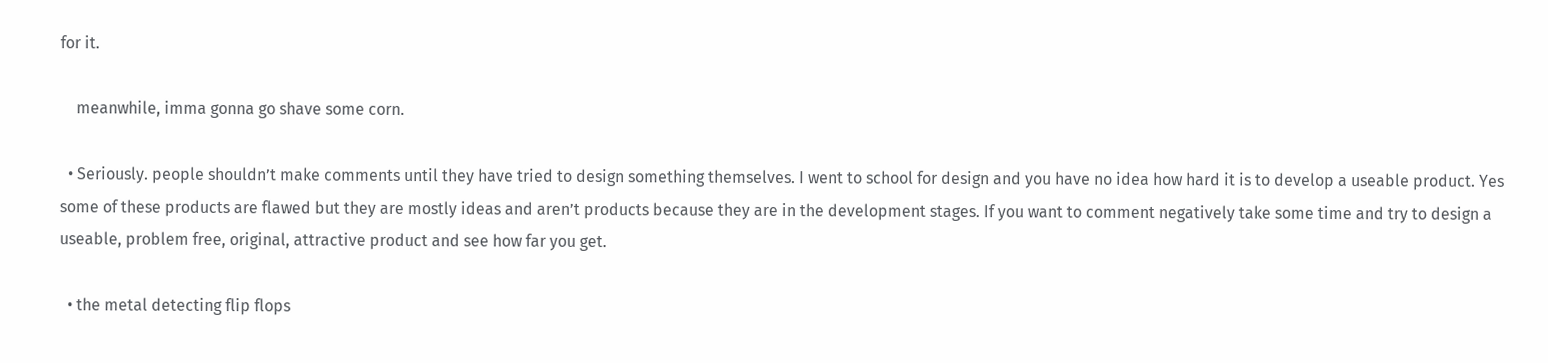for it.

    meanwhile, imma gonna go shave some corn.

  • Seriously. people shouldn’t make comments until they have tried to design something themselves. I went to school for design and you have no idea how hard it is to develop a useable product. Yes some of these products are flawed but they are mostly ideas and aren’t products because they are in the development stages. If you want to comment negatively take some time and try to design a useable, problem free, original, attractive product and see how far you get.

  • the metal detecting flip flops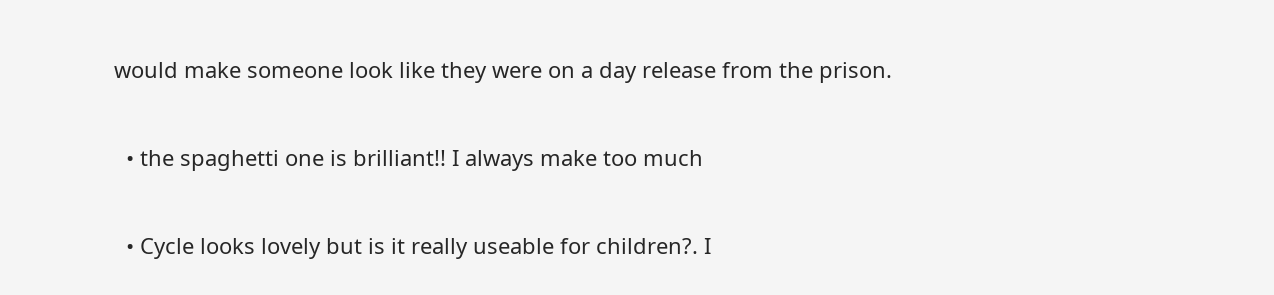would make someone look like they were on a day release from the prison.

  • the spaghetti one is brilliant!! I always make too much

  • Cycle looks lovely but is it really useable for children?. I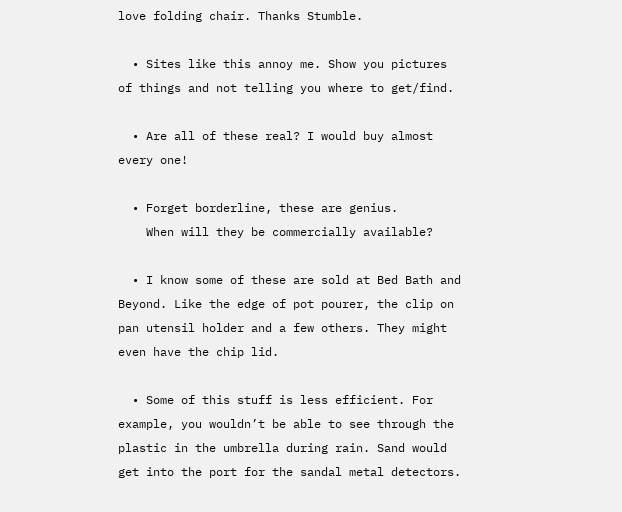love folding chair. Thanks Stumble.

  • Sites like this annoy me. Show you pictures of things and not telling you where to get/find.

  • Are all of these real? I would buy almost every one!

  • Forget borderline, these are genius.
    When will they be commercially available?

  • I know some of these are sold at Bed Bath and Beyond. Like the edge of pot pourer, the clip on pan utensil holder and a few others. They might even have the chip lid.

  • Some of this stuff is less efficient. For example, you wouldn’t be able to see through the plastic in the umbrella during rain. Sand would get into the port for the sandal metal detectors.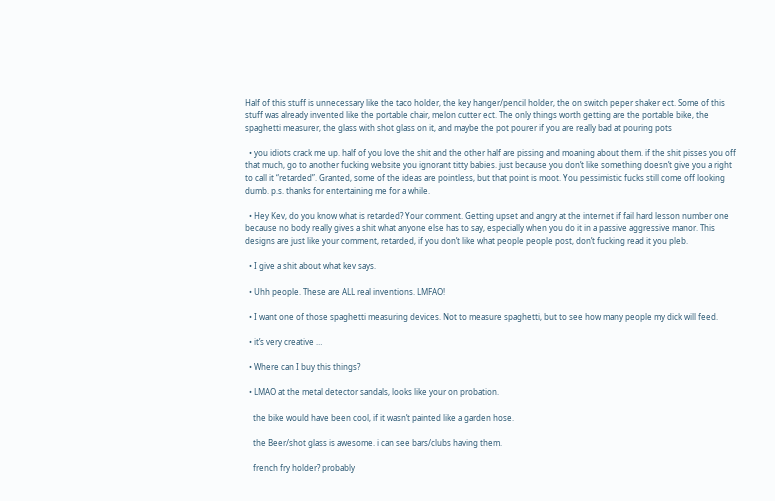Half of this stuff is unnecessary like the taco holder, the key hanger/pencil holder, the on switch peper shaker ect. Some of this stuff was already invented like the portable chair, melon cutter ect. The only things worth getting are the portable bike, the spaghetti measurer, the glass with shot glass on it, and maybe the pot pourer if you are really bad at pouring pots

  • you idiots crack me up. half of you love the shit and the other half are pissing and moaning about them. if the shit pisses you off that much, go to another fucking website you ignorant titty babies. just because you don’t like something doesn’t give you a right to call it “retarded”. Granted, some of the ideas are pointless, but that point is moot. You pessimistic fucks still come off looking dumb. p.s. thanks for entertaining me for a while.

  • Hey Kev, do you know what is retarded? Your comment. Getting upset and angry at the internet if fail hard lesson number one because no body really gives a shit what anyone else has to say, especially when you do it in a passive aggressive manor. This designs are just like your comment, retarded, if you don’t like what people people post, don’t fucking read it you pleb.

  • I give a shit about what kev says.

  • Uhh people. These are ALL real inventions. LMFAO!

  • I want one of those spaghetti measuring devices. Not to measure spaghetti, but to see how many people my dick will feed.

  • it’s very creative …

  • Where can I buy this things?

  • LMAO at the metal detector sandals, looks like your on probation.

    the bike would have been cool, if it wasn’t painted like a garden hose.

    the Beer/shot glass is awesome. i can see bars/clubs having them.

    french fry holder? probably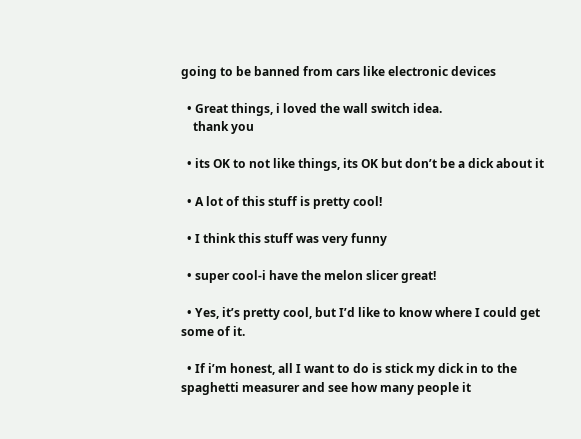going to be banned from cars like electronic devices

  • Great things, i loved the wall switch idea.
    thank you

  • its OK to not like things, its OK but don’t be a dick about it

  • A lot of this stuff is pretty cool!

  • I think this stuff was very funny

  • super cool-i have the melon slicer great!

  • Yes, it’s pretty cool, but I’d like to know where I could get some of it.

  • If i’m honest, all I want to do is stick my dick in to the spaghetti measurer and see how many people it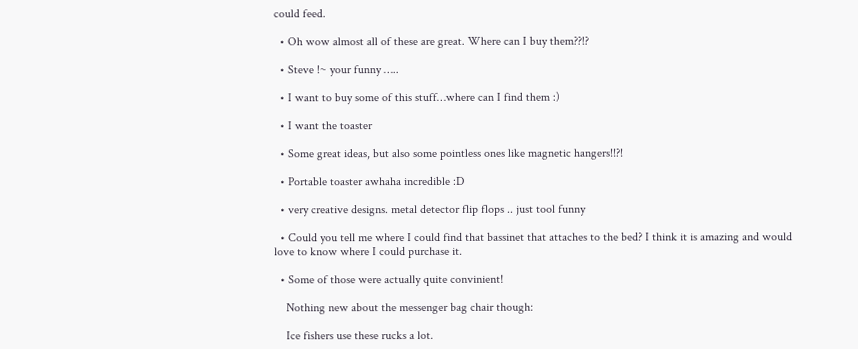could feed.

  • Oh wow almost all of these are great. Where can I buy them??!?

  • Steve !~ your funny …..

  • I want to buy some of this stuff…where can I find them :)

  • I want the toaster

  • Some great ideas, but also some pointless ones like magnetic hangers!!?!

  • Portable toaster awhaha incredible :D

  • very creative designs. metal detector flip flops .. just tool funny

  • Could you tell me where I could find that bassinet that attaches to the bed? I think it is amazing and would love to know where I could purchase it.

  • Some of those were actually quite convinient!

    Nothing new about the messenger bag chair though:

    Ice fishers use these rucks a lot.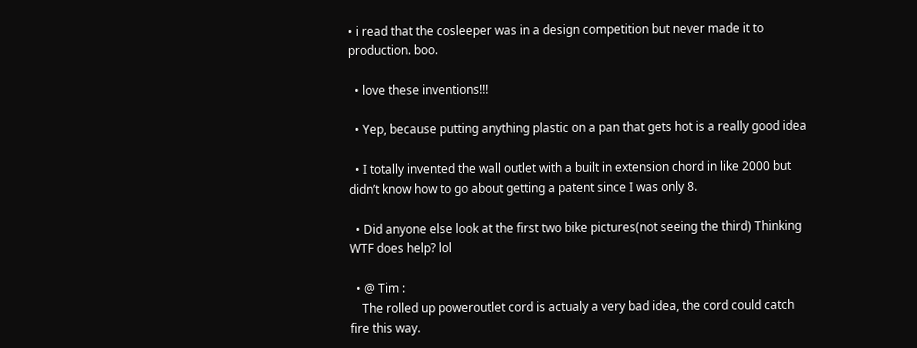• i read that the cosleeper was in a design competition but never made it to production. boo.

  • love these inventions!!!

  • Yep, because putting anything plastic on a pan that gets hot is a really good idea

  • I totally invented the wall outlet with a built in extension chord in like 2000 but didn’t know how to go about getting a patent since I was only 8.

  • Did anyone else look at the first two bike pictures(not seeing the third) Thinking WTF does help? lol

  • @ Tim :
    The rolled up poweroutlet cord is actualy a very bad idea, the cord could catch fire this way.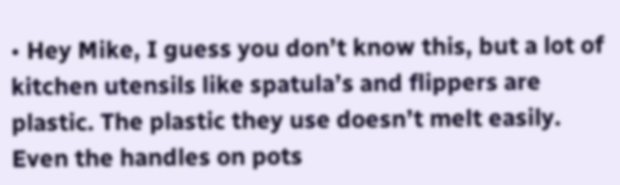• Hey Mike, I guess you don’t know this, but a lot of kitchen utensils like spatula’s and flippers are plastic. The plastic they use doesn’t melt easily. Even the handles on pots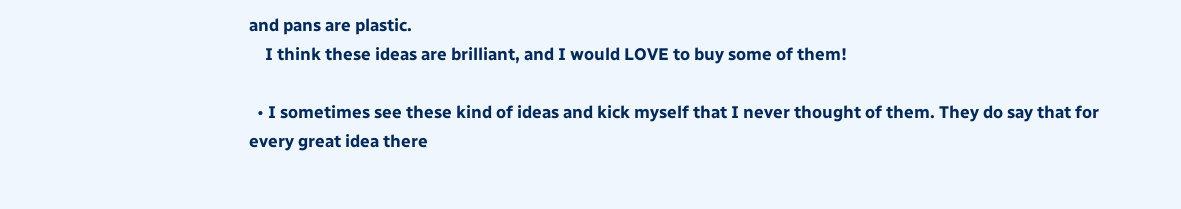and pans are plastic.
    I think these ideas are brilliant, and I would LOVE to buy some of them!

  • I sometimes see these kind of ideas and kick myself that I never thought of them. They do say that for every great idea there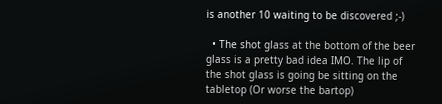is another 10 waiting to be discovered ;-)

  • The shot glass at the bottom of the beer glass is a pretty bad idea IMO. The lip of the shot glass is going be sitting on the tabletop (Or worse the bartop)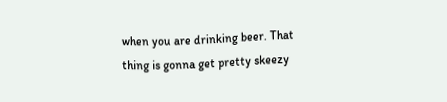when you are drinking beer. That thing is gonna get pretty skeezy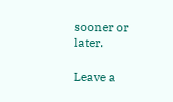sooner or later.

Leave a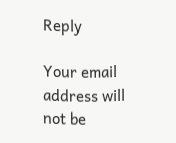Reply

Your email address will not be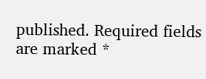published. Required fields are marked *